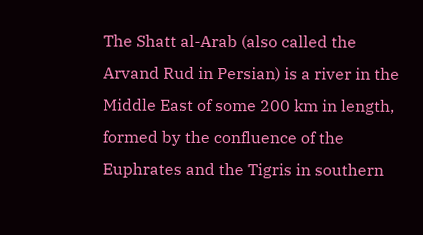The Shatt al-Arab (also called the Arvand Rud in Persian) is a river in the Middle East of some 200 km in length, formed by the confluence of the Euphrates and the Tigris in southern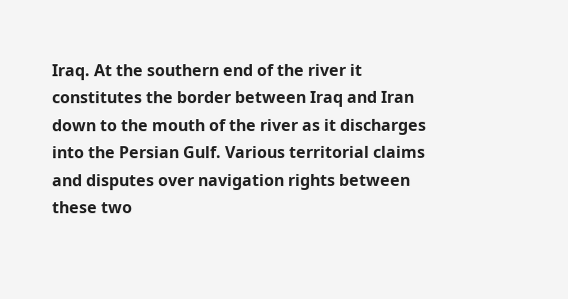Iraq. At the southern end of the river it constitutes the border between Iraq and Iran down to the mouth of the river as it discharges into the Persian Gulf. Various territorial claims and disputes over navigation rights between these two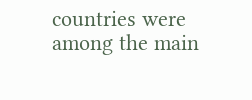countries were among the main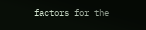factors for the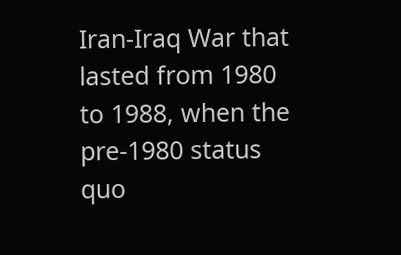Iran-Iraq War that lasted from 1980 to 1988, when the pre-1980 status quo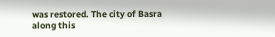was restored. The city of Basra along this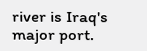river is Iraq's major port.